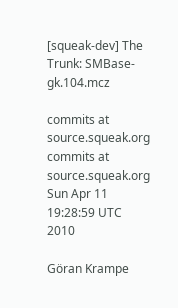[squeak-dev] The Trunk: SMBase-gk.104.mcz

commits at source.squeak.org commits at source.squeak.org
Sun Apr 11 19:28:59 UTC 2010

Göran Krampe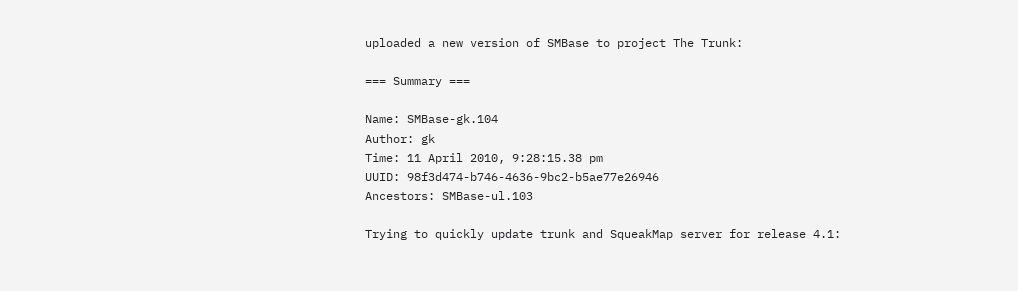uploaded a new version of SMBase to project The Trunk:

=== Summary ===

Name: SMBase-gk.104
Author: gk
Time: 11 April 2010, 9:28:15.38 pm
UUID: 98f3d474-b746-4636-9bc2-b5ae77e26946
Ancestors: SMBase-ul.103

Trying to quickly update trunk and SqueakMap server for release 4.1: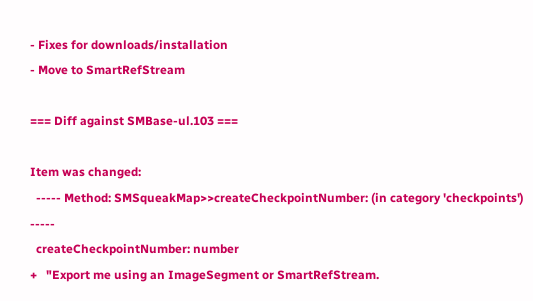- Fixes for downloads/installation
- Move to SmartRefStream

=== Diff against SMBase-ul.103 ===

Item was changed:
  ----- Method: SMSqueakMap>>createCheckpointNumber: (in category 'checkpoints') -----
  createCheckpointNumber: number
+   "Export me using an ImageSegment or SmartRefStream.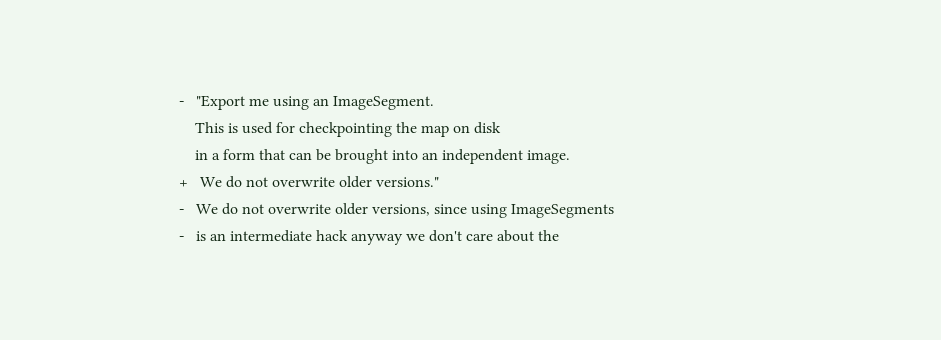-   "Export me using an ImageSegment.
    This is used for checkpointing the map on disk
    in a form that can be brought into an independent image.
+   We do not overwrite older versions."
-   We do not overwrite older versions, since using ImageSegments
-   is an intermediate hack anyway we don't care about the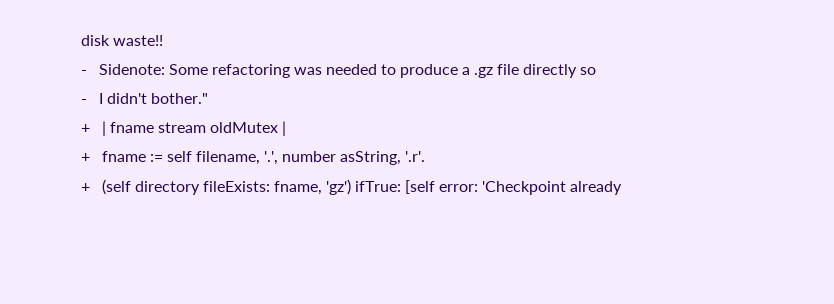disk waste!!
-   Sidenote: Some refactoring was needed to produce a .gz file directly so
-   I didn't bother."
+   | fname stream oldMutex |
+   fname := self filename, '.', number asString, '.r'.
+   (self directory fileExists: fname, 'gz') ifTrue: [self error: 'Checkpoint already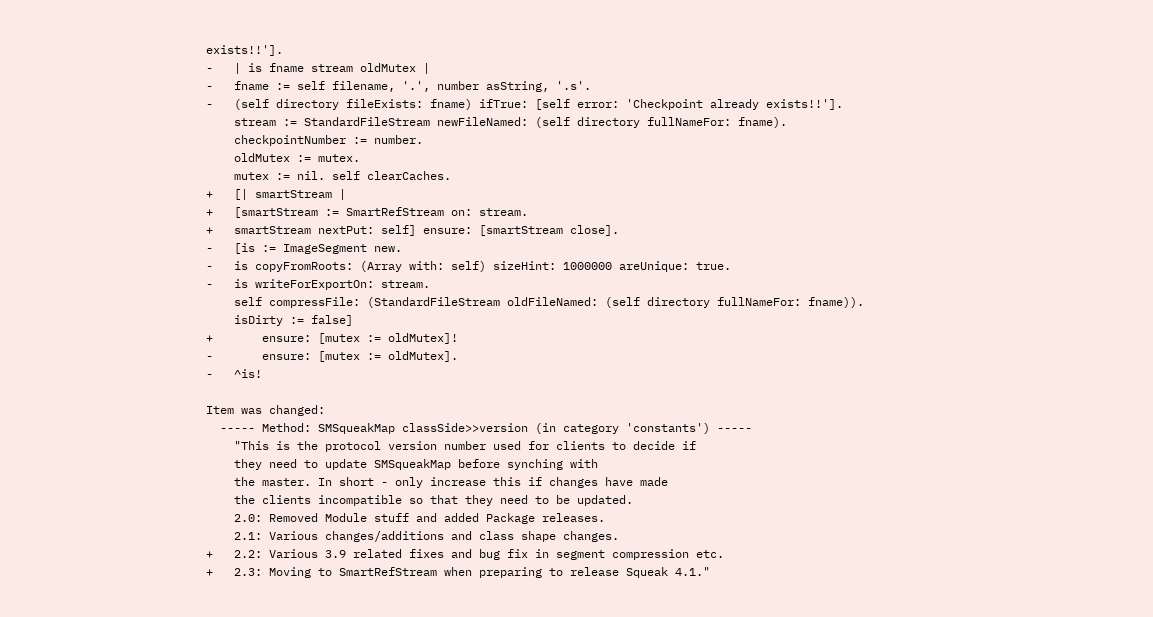exists!!'].
-   | is fname stream oldMutex |
-   fname := self filename, '.', number asString, '.s'.
-   (self directory fileExists: fname) ifTrue: [self error: 'Checkpoint already exists!!'].
    stream := StandardFileStream newFileNamed: (self directory fullNameFor: fname).
    checkpointNumber := number.
    oldMutex := mutex.
    mutex := nil. self clearCaches.
+   [| smartStream |
+   [smartStream := SmartRefStream on: stream.
+   smartStream nextPut: self] ensure: [smartStream close].
-   [is := ImageSegment new.
-   is copyFromRoots: (Array with: self) sizeHint: 1000000 areUnique: true.
-   is writeForExportOn: stream.
    self compressFile: (StandardFileStream oldFileNamed: (self directory fullNameFor: fname)).
    isDirty := false]
+       ensure: [mutex := oldMutex]!
-       ensure: [mutex := oldMutex].
-   ^is!

Item was changed:
  ----- Method: SMSqueakMap classSide>>version (in category 'constants') -----
    "This is the protocol version number used for clients to decide if
    they need to update SMSqueakMap before synching with
    the master. In short - only increase this if changes have made
    the clients incompatible so that they need to be updated.
    2.0: Removed Module stuff and added Package releases.
    2.1: Various changes/additions and class shape changes.
+   2.2: Various 3.9 related fixes and bug fix in segment compression etc.
+   2.3: Moving to SmartRefStream when preparing to release Squeak 4.1."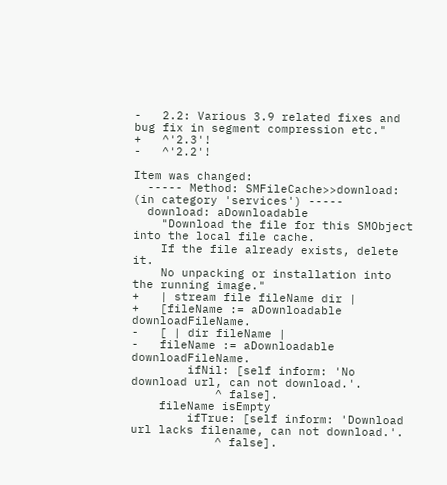-   2.2: Various 3.9 related fixes and bug fix in segment compression etc."
+   ^'2.3'!
-   ^'2.2'!

Item was changed:
  ----- Method: SMFileCache>>download: (in category 'services') -----
  download: aDownloadable
    "Download the file for this SMObject into the local file cache.
    If the file already exists, delete it.
    No unpacking or installation into the running image."
+   | stream file fileName dir |
+   [fileName := aDownloadable downloadFileName.
-   [ | dir fileName |
-   fileName := aDownloadable downloadFileName.
        ifNil: [self inform: 'No download url, can not download.'.
            ^ false].
    fileName isEmpty
        ifTrue: [self inform: 'Download url lacks filename, can not download.'.
            ^ false].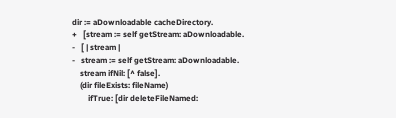dir := aDownloadable cacheDirectory.
+   [stream := self getStream: aDownloadable.
-   [ | stream |
-   stream := self getStream: aDownloadable.
    stream ifNil: [^ false].
    (dir fileExists: fileName)
        ifTrue: [dir deleteFileNamed: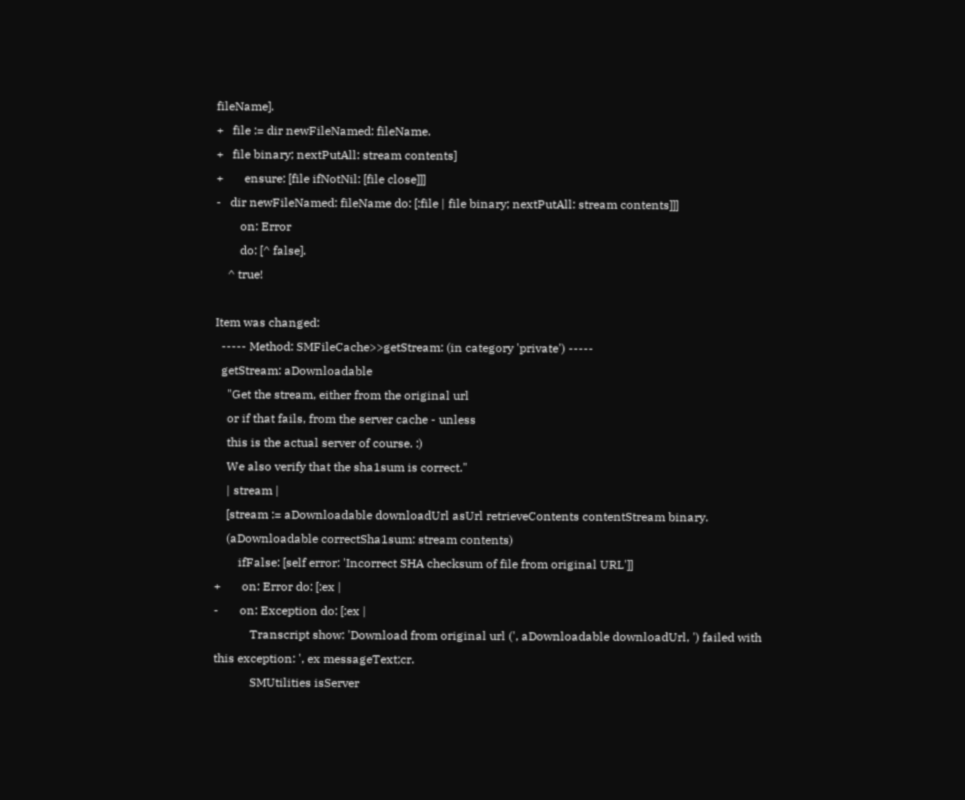fileName].
+   file := dir newFileNamed: fileName.
+   file binary; nextPutAll: stream contents]
+       ensure: [file ifNotNil: [file close]]]
-   dir newFileNamed: fileName do: [:file | file binary; nextPutAll: stream contents]]]
        on: Error
        do: [^ false].
    ^ true!

Item was changed:
  ----- Method: SMFileCache>>getStream: (in category 'private') -----
  getStream: aDownloadable
    "Get the stream, either from the original url
    or if that fails, from the server cache - unless
    this is the actual server of course. :)
    We also verify that the sha1sum is correct."
    | stream |
    [stream := aDownloadable downloadUrl asUrl retrieveContents contentStream binary.
    (aDownloadable correctSha1sum: stream contents)
        ifFalse: [self error: 'Incorrect SHA checksum of file from original URL']]
+       on: Error do: [:ex |
-       on: Exception do: [:ex |
            Transcript show: 'Download from original url (', aDownloadable downloadUrl, ') failed with this exception: ', ex messageText;cr.
            SMUtilities isServer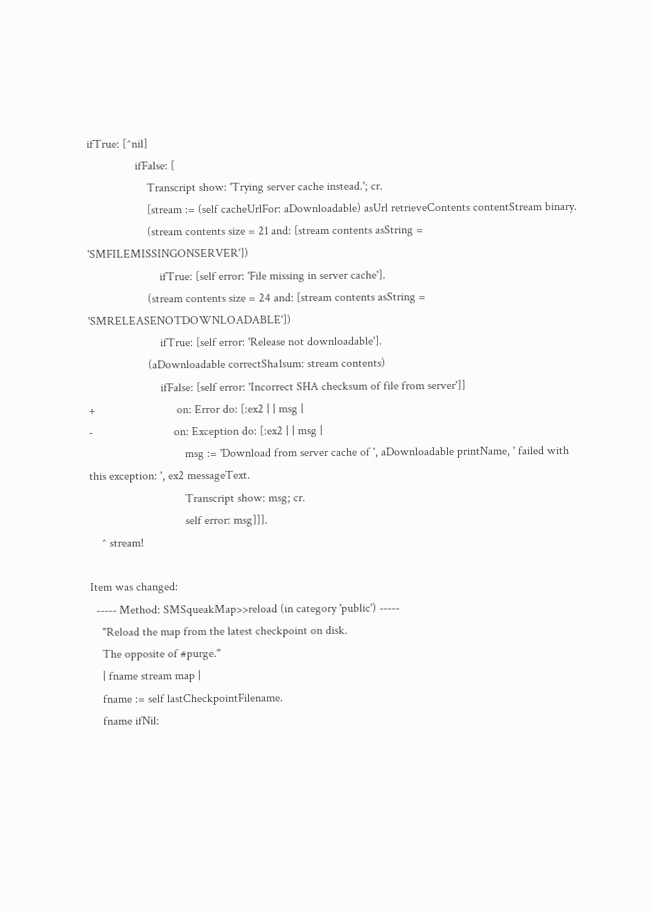ifTrue: [^nil]
                ifFalse: [
                    Transcript show: 'Trying server cache instead.'; cr.
                    [stream := (self cacheUrlFor: aDownloadable) asUrl retrieveContents contentStream binary.
                    (stream contents size = 21 and: [stream contents asString = 'SMFILEMISSINGONSERVER'])
                        ifTrue: [self error: 'File missing in server cache'].
                    (stream contents size = 24 and: [stream contents asString = 'SMRELEASENOTDOWNLOADABLE'])
                        ifTrue: [self error: 'Release not downloadable'].
                    (aDownloadable correctSha1sum: stream contents)
                        ifFalse: [self error: 'Incorrect SHA checksum of file from server']]
+                           on: Error do: [:ex2 | | msg |
-                           on: Exception do: [:ex2 | | msg |
                                msg := 'Download from server cache of ', aDownloadable printName, ' failed with this exception: ', ex2 messageText.
                                Transcript show: msg; cr.
                                self error: msg]]].
    ^ stream!

Item was changed:
  ----- Method: SMSqueakMap>>reload (in category 'public') -----
    "Reload the map from the latest checkpoint on disk.
    The opposite of #purge."
    | fname stream map |
    fname := self lastCheckpointFilename.
    fname ifNil: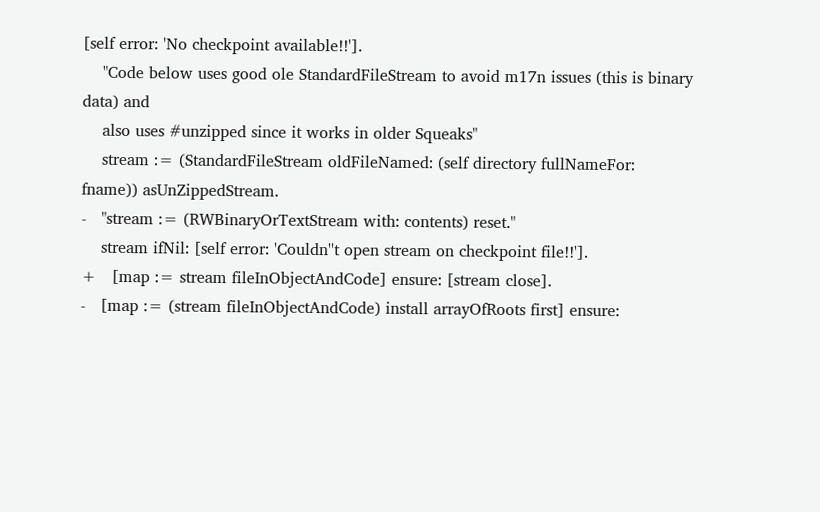[self error: 'No checkpoint available!!'].
    "Code below uses good ole StandardFileStream to avoid m17n issues (this is binary data) and
    also uses #unzipped since it works in older Squeaks"
    stream := (StandardFileStream oldFileNamed: (self directory fullNameFor: fname)) asUnZippedStream.
-   "stream := (RWBinaryOrTextStream with: contents) reset."
    stream ifNil: [self error: 'Couldn''t open stream on checkpoint file!!'].
+   [map := stream fileInObjectAndCode] ensure: [stream close].
-   [map := (stream fileInObjectAndCode) install arrayOfRoots first] ensure: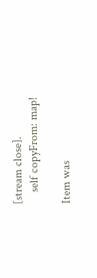[stream close].
    self copyFrom: map!

Item was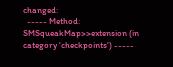changed:
  ----- Method: SMSqueakMap>>extension (in category 'checkpoints') -----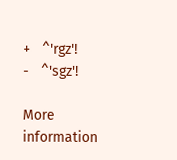+   ^'rgz'!
-   ^'sgz'!

More information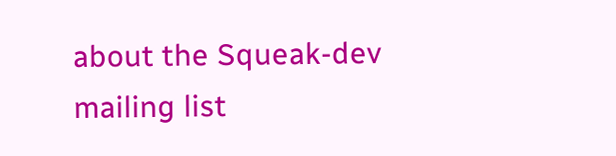about the Squeak-dev mailing list